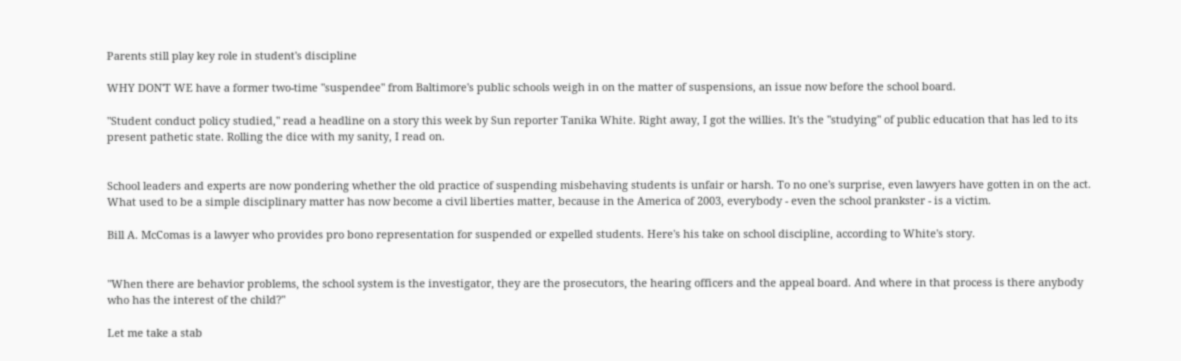Parents still play key role in student's discipline

WHY DON'T WE have a former two-time "suspendee" from Baltimore's public schools weigh in on the matter of suspensions, an issue now before the school board.

"Student conduct policy studied," read a headline on a story this week by Sun reporter Tanika White. Right away, I got the willies. It's the "studying" of public education that has led to its present pathetic state. Rolling the dice with my sanity, I read on.


School leaders and experts are now pondering whether the old practice of suspending misbehaving students is unfair or harsh. To no one's surprise, even lawyers have gotten in on the act. What used to be a simple disciplinary matter has now become a civil liberties matter, because in the America of 2003, everybody - even the school prankster - is a victim.

Bill A. McComas is a lawyer who provides pro bono representation for suspended or expelled students. Here's his take on school discipline, according to White's story.


"When there are behavior problems, the school system is the investigator, they are the prosecutors, the hearing officers and the appeal board. And where in that process is there anybody who has the interest of the child?"

Let me take a stab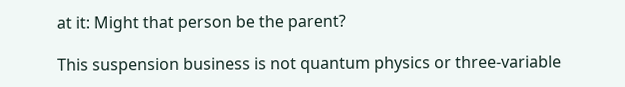at it: Might that person be the parent?

This suspension business is not quantum physics or three-variable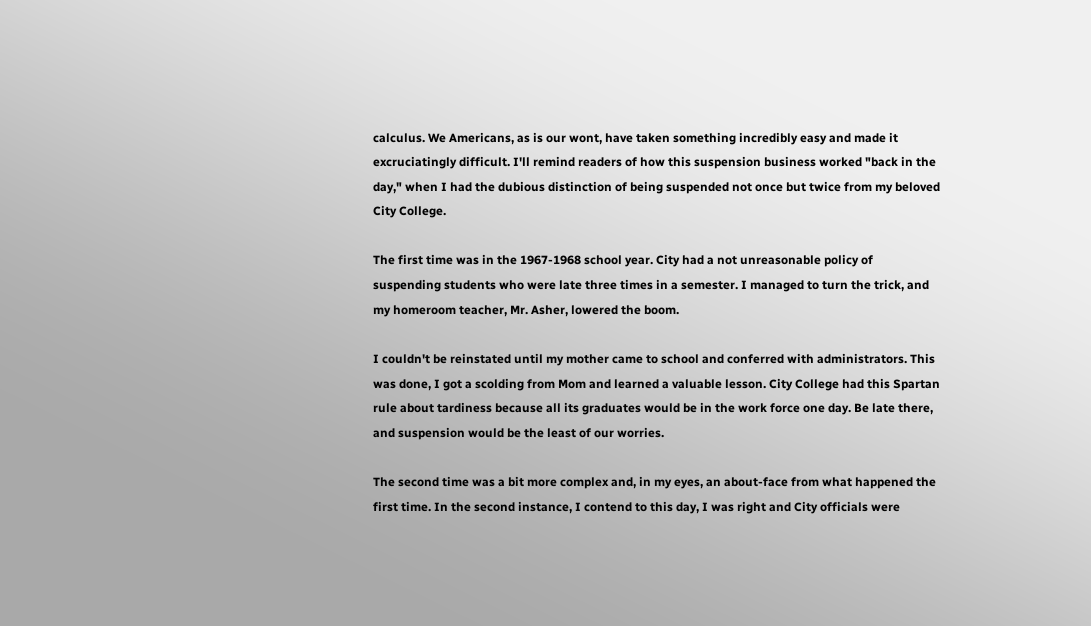calculus. We Americans, as is our wont, have taken something incredibly easy and made it excruciatingly difficult. I'll remind readers of how this suspension business worked "back in the day," when I had the dubious distinction of being suspended not once but twice from my beloved City College.

The first time was in the 1967-1968 school year. City had a not unreasonable policy of suspending students who were late three times in a semester. I managed to turn the trick, and my homeroom teacher, Mr. Asher, lowered the boom.

I couldn't be reinstated until my mother came to school and conferred with administrators. This was done, I got a scolding from Mom and learned a valuable lesson. City College had this Spartan rule about tardiness because all its graduates would be in the work force one day. Be late there, and suspension would be the least of our worries.

The second time was a bit more complex and, in my eyes, an about-face from what happened the first time. In the second instance, I contend to this day, I was right and City officials were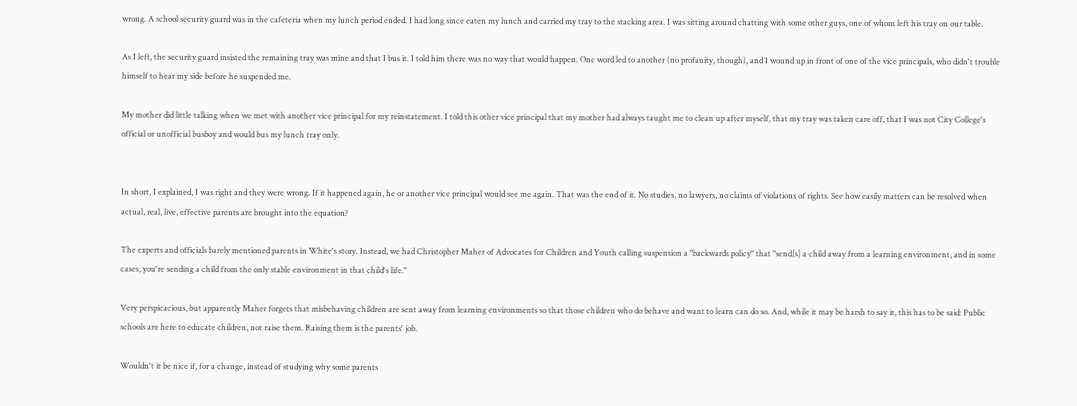wrong. A school security guard was in the cafeteria when my lunch period ended. I had long since eaten my lunch and carried my tray to the stacking area. I was sitting around chatting with some other guys, one of whom left his tray on our table.

As I left, the security guard insisted the remaining tray was mine and that I bus it. I told him there was no way that would happen. One word led to another (no profanity, though), and I wound up in front of one of the vice principals, who didn't trouble himself to hear my side before he suspended me.

My mother did little talking when we met with another vice principal for my reinstatement. I told this other vice principal that my mother had always taught me to clean up after myself, that my tray was taken care off, that I was not City College's official or unofficial busboy and would bus my lunch tray only.


In short, I explained, I was right and they were wrong. If it happened again, he or another vice principal would see me again. That was the end of it. No studies, no lawyers, no claims of violations of rights. See how easily matters can be resolved when actual, real, live, effective parents are brought into the equation?

The experts and officials barely mentioned parents in White's story. Instead, we had Christopher Maher of Advocates for Children and Youth calling suspension a "backwards policy" that "send[s] a child away from a learning environment, and in some cases, you're sending a child from the only stable environment in that child's life."

Very perspicacious, but apparently Maher forgets that misbehaving children are sent away from learning environments so that those children who do behave and want to learn can do so. And, while it may be harsh to say it, this has to be said: Public schools are here to educate children, not raise them. Raising them is the parents' job.

Wouldn't it be nice if, for a change, instead of studying why some parents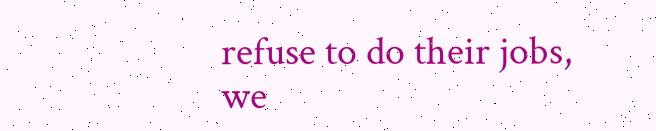refuse to do their jobs, we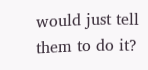would just tell them to do it?